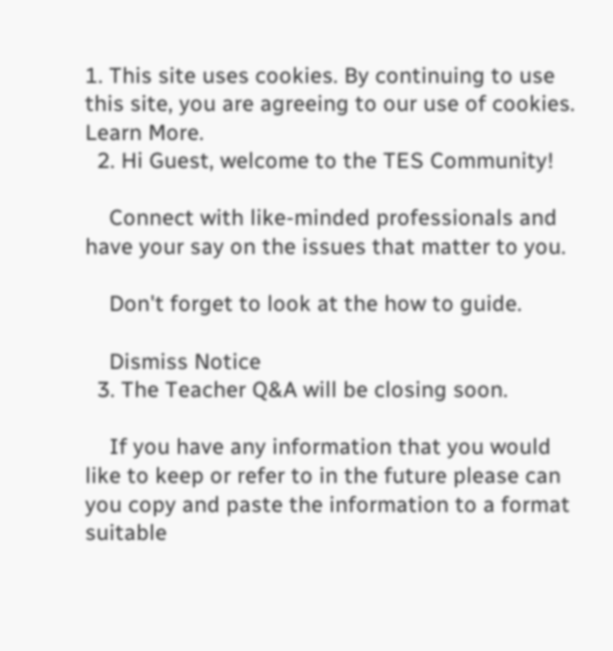1. This site uses cookies. By continuing to use this site, you are agreeing to our use of cookies. Learn More.
  2. Hi Guest, welcome to the TES Community!

    Connect with like-minded professionals and have your say on the issues that matter to you.

    Don't forget to look at the how to guide.

    Dismiss Notice
  3. The Teacher Q&A will be closing soon.

    If you have any information that you would like to keep or refer to in the future please can you copy and paste the information to a format suitable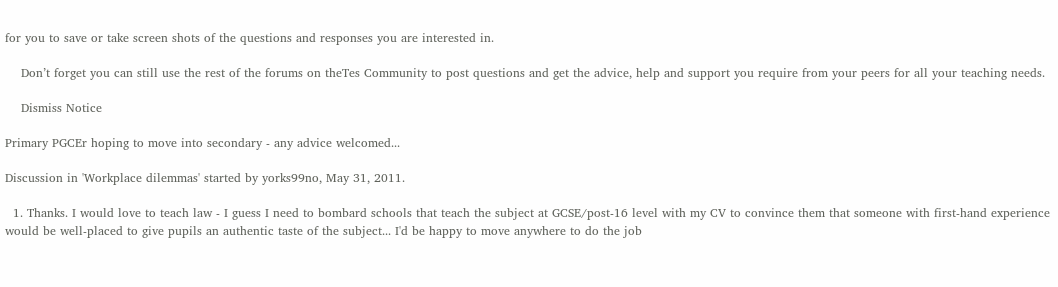for you to save or take screen shots of the questions and responses you are interested in.

    Don’t forget you can still use the rest of the forums on theTes Community to post questions and get the advice, help and support you require from your peers for all your teaching needs.

    Dismiss Notice

Primary PGCEr hoping to move into secondary - any advice welcomed...

Discussion in 'Workplace dilemmas' started by yorks99no, May 31, 2011.

  1. Thanks. I would love to teach law - I guess I need to bombard schools that teach the subject at GCSE/post-16 level with my CV to convince them that someone with first-hand experience would be well-placed to give pupils an authentic taste of the subject... I'd be happy to move anywhere to do the job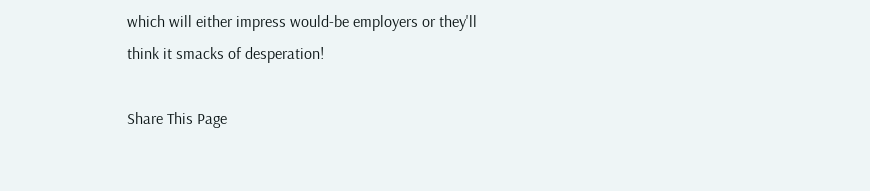which will either impress would-be employers or they'll think it smacks of desperation!

Share This Page